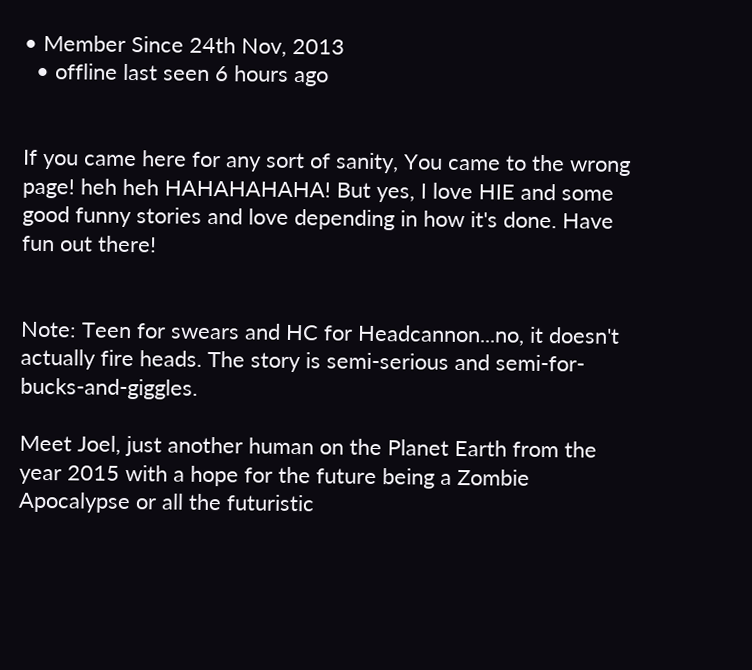• Member Since 24th Nov, 2013
  • offline last seen 6 hours ago


If you came here for any sort of sanity, You came to the wrong page! heh heh HAHAHAHAHA! But yes, I love HIE and some good funny stories and love depending in how it's done. Have fun out there!


Note: Teen for swears and HC for Headcannon...no, it doesn't actually fire heads. The story is semi-serious and semi-for-bucks-and-giggles.

Meet Joel, just another human on the Planet Earth from the year 2015 with a hope for the future being a Zombie Apocalypse or all the futuristic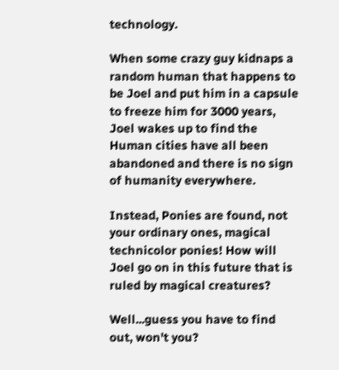technology.

When some crazy guy kidnaps a random human that happens to be Joel and put him in a capsule to freeze him for 3000 years, Joel wakes up to find the Human cities have all been abandoned and there is no sign of humanity everywhere.

Instead, Ponies are found, not your ordinary ones, magical technicolor ponies! How will Joel go on in this future that is ruled by magical creatures?

Well...guess you have to find out, won't you?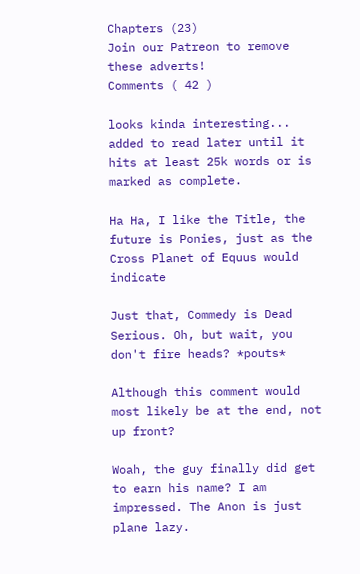Chapters (23)
Join our Patreon to remove these adverts!
Comments ( 42 )

looks kinda interesting... added to read later until it hits at least 25k words or is marked as complete.

Ha Ha, I like the Title, the future is Ponies, just as the Cross Planet of Equus would indicate

Just that, Commedy is Dead Serious. Oh, but wait, you don't fire heads? *pouts*

Although this comment would most likely be at the end, not up front?

Woah, the guy finally did get to earn his name? I am impressed. The Anon is just plane lazy.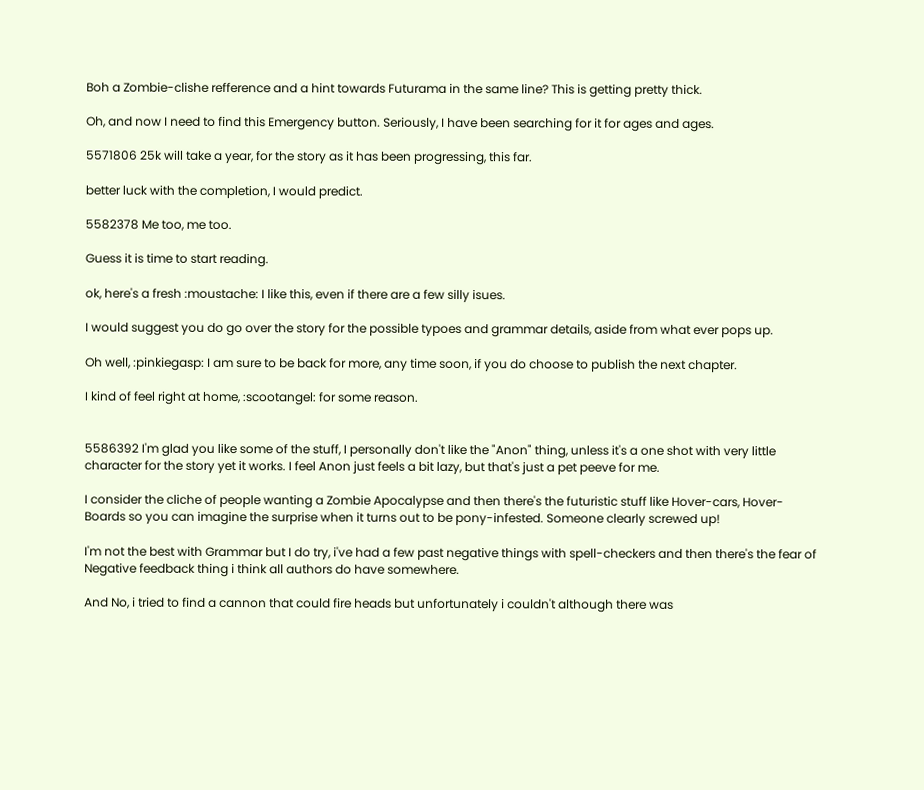Boh a Zombie-clishe refference and a hint towards Futurama in the same line? This is getting pretty thick.

Oh, and now I need to find this Emergency button. Seriously, I have been searching for it for ages and ages.

5571806 25k will take a year, for the story as it has been progressing, this far.

better luck with the completion, I would predict.

5582378 Me too, me too.

Guess it is time to start reading.

ok, here's a fresh :moustache: I like this, even if there are a few silly isues.

I would suggest you do go over the story for the possible typoes and grammar details, aside from what ever pops up.

Oh well, :pinkiegasp: I am sure to be back for more, any time soon, if you do choose to publish the next chapter.

I kind of feel right at home, :scootangel: for some reason.


5586392 I'm glad you like some of the stuff, I personally don't like the "Anon" thing, unless it's a one shot with very little character for the story yet it works. I feel Anon just feels a bit lazy, but that's just a pet peeve for me.

I consider the cliche of people wanting a Zombie Apocalypse and then there's the futuristic stuff like Hover-cars, Hover-Boards so you can imagine the surprise when it turns out to be pony-infested. Someone clearly screwed up!

I'm not the best with Grammar but I do try, i've had a few past negative things with spell-checkers and then there's the fear of Negative feedback thing i think all authors do have somewhere.

And No, i tried to find a cannon that could fire heads but unfortunately i couldn't although there was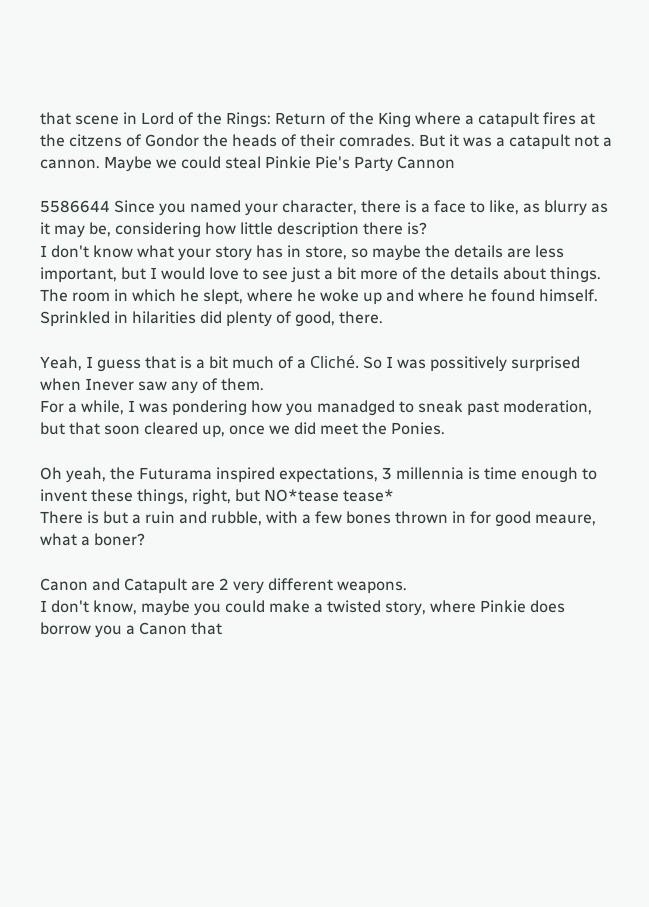that scene in Lord of the Rings: Return of the King where a catapult fires at the citzens of Gondor the heads of their comrades. But it was a catapult not a cannon. Maybe we could steal Pinkie Pie's Party Cannon

5586644 Since you named your character, there is a face to like, as blurry as it may be, considering how little description there is?
I don't know what your story has in store, so maybe the details are less important, but I would love to see just a bit more of the details about things. The room in which he slept, where he woke up and where he found himself.
Sprinkled in hilarities did plenty of good, there.

Yeah, I guess that is a bit much of a Cliché. So I was possitively surprised when Inever saw any of them.
For a while, I was pondering how you manadged to sneak past moderation, but that soon cleared up, once we did meet the Ponies.

Oh yeah, the Futurama inspired expectations, 3 millennia is time enough to invent these things, right, but NO*tease tease*
There is but a ruin and rubble, with a few bones thrown in for good meaure, what a boner?

Canon and Catapult are 2 very different weapons.
I don't know, maybe you could make a twisted story, where Pinkie does borrow you a Canon that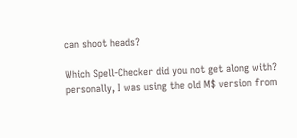can shoot heads?

Which Spell-Checker did you not get along with?
personally, I was using the old M$ version from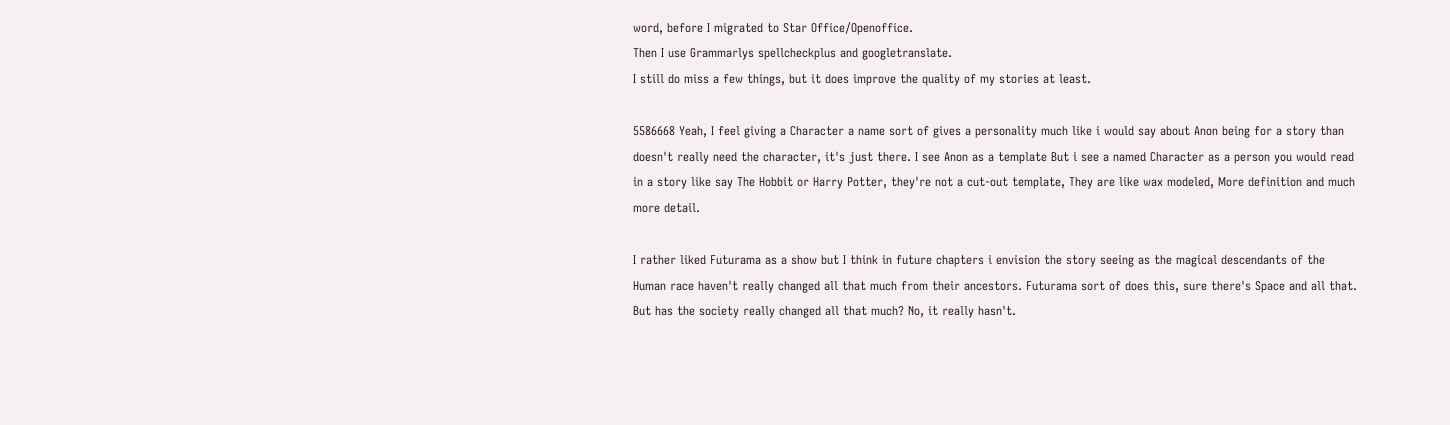word, before I migrated to Star Office/Openoffice.
Then I use Grammarlys spellcheckplus and googletranslate.
I still do miss a few things, but it does improve the quality of my stories at least.

5586668 Yeah, I feel giving a Character a name sort of gives a personality much like i would say about Anon being for a story than doesn't really need the character, it's just there. I see Anon as a template But i see a named Character as a person you would read in a story like say The Hobbit or Harry Potter, they're not a cut-out template, They are like wax modeled, More definition and much more detail.

I rather liked Futurama as a show but I think in future chapters i envision the story seeing as the magical descendants of the Human race haven't really changed all that much from their ancestors. Futurama sort of does this, sure there's Space and all that. But has the society really changed all that much? No, it really hasn't.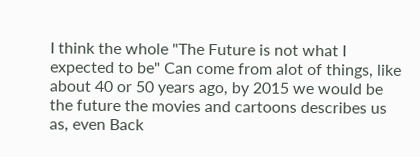I think the whole "The Future is not what I expected to be" Can come from alot of things, like about 40 or 50 years ago, by 2015 we would be the future the movies and cartoons describes us as, even Back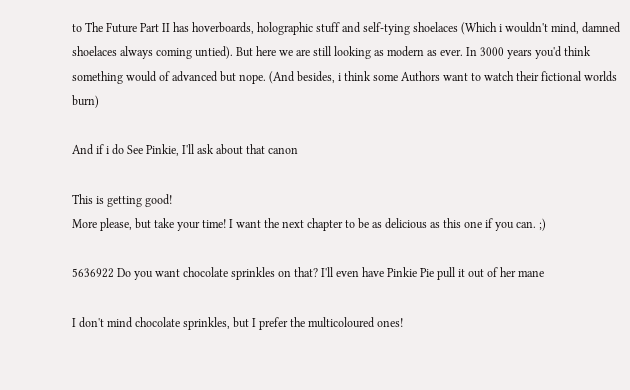to The Future Part II has hoverboards, holographic stuff and self-tying shoelaces (Which i wouldn't mind, damned shoelaces always coming untied). But here we are still looking as modern as ever. In 3000 years you'd think something would of advanced but nope. (And besides, i think some Authors want to watch their fictional worlds burn)

And if i do See Pinkie, I'll ask about that canon

This is getting good!
More please, but take your time! I want the next chapter to be as delicious as this one if you can. ;)

5636922 Do you want chocolate sprinkles on that? I'll even have Pinkie Pie pull it out of her mane

I don't mind chocolate sprinkles, but I prefer the multicoloured ones!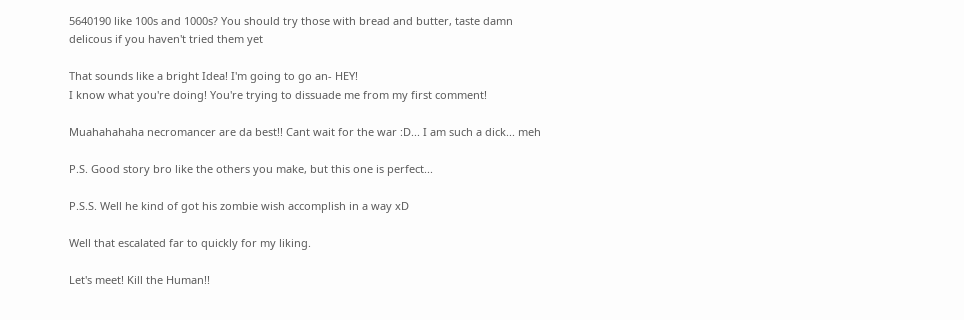5640190 like 100s and 1000s? You should try those with bread and butter, taste damn delicous if you haven't tried them yet

That sounds like a bright Idea! I'm going to go an- HEY!
I know what you're doing! You're trying to dissuade me from my first comment!

Muahahahaha necromancer are da best!! Cant wait for the war :D... I am such a dick... meh

P.S. Good story bro like the others you make, but this one is perfect...

P.S.S. Well he kind of got his zombie wish accomplish in a way xD

Well that escalated far to quickly for my liking.

Let's meet! Kill the Human!!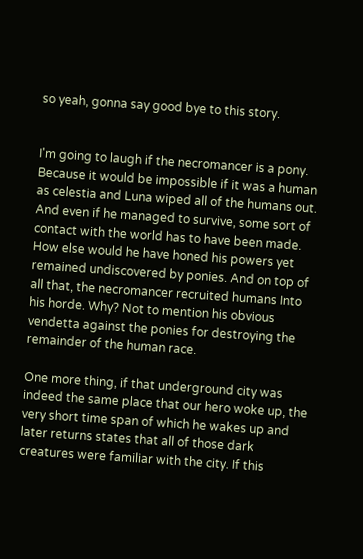so yeah, gonna say good bye to this story.


I'm going to laugh if the necromancer is a pony. Because it would be impossible if it was a human as celestia and Luna wiped all of the humans out. And even if he managed to survive, some sort of contact with the world has to have been made. How else would he have honed his powers yet remained undiscovered by ponies. And on top of all that, the necromancer recruited humans Into his horde. Why? Not to mention his obvious vendetta against the ponies for destroying the remainder of the human race.

One more thing, if that underground city was indeed the same place that our hero woke up, the very short time span of which he wakes up and later returns states that all of those dark creatures were familiar with the city. If this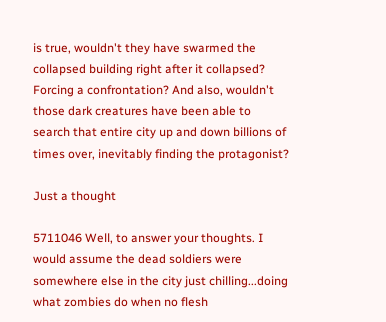is true, wouldn't they have swarmed the collapsed building right after it collapsed? Forcing a confrontation? And also, wouldn't those dark creatures have been able to search that entire city up and down billions of times over, inevitably finding the protagonist?

Just a thought

5711046 Well, to answer your thoughts. I would assume the dead soldiers were somewhere else in the city just chilling...doing what zombies do when no flesh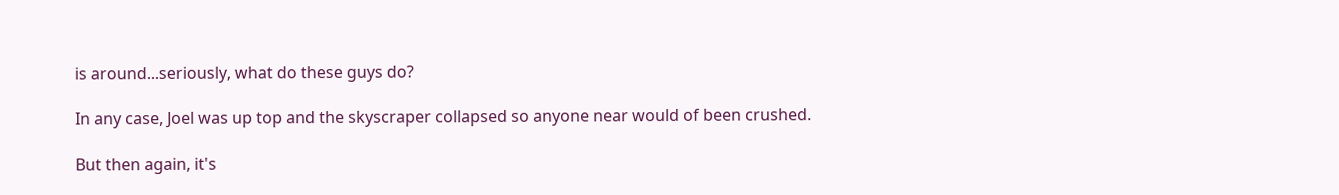is around...seriously, what do these guys do?

In any case, Joel was up top and the skyscraper collapsed so anyone near would of been crushed.

But then again, it's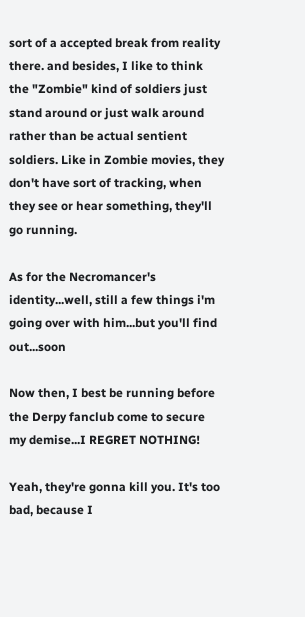sort of a accepted break from reality there. and besides, I like to think the "Zombie" kind of soldiers just stand around or just walk around rather than be actual sentient soldiers. Like in Zombie movies, they don't have sort of tracking, when they see or hear something, they'll go running.

As for the Necromancer's identity...well, still a few things i'm going over with him...but you'll find out...soon

Now then, I best be running before the Derpy fanclub come to secure my demise...I REGRET NOTHING!

Yeah, they're gonna kill you. It's too bad, because I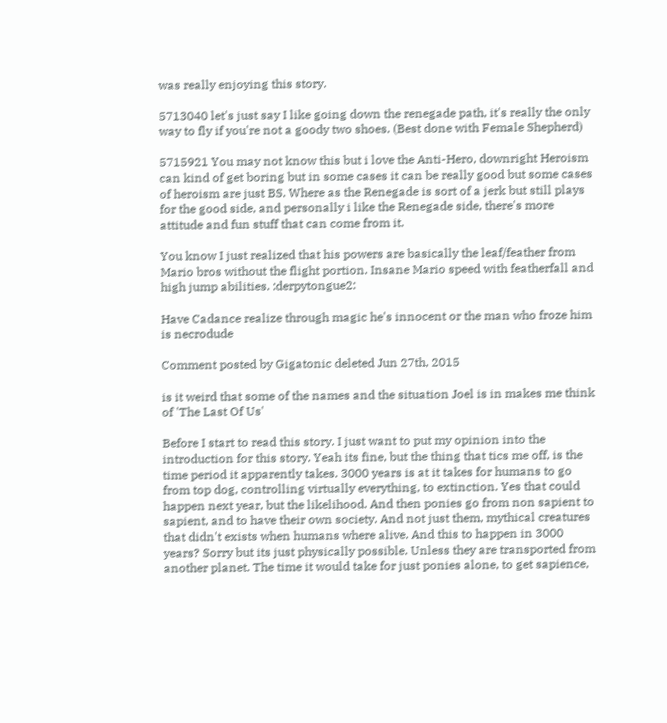was really enjoying this story.

5713040 let's just say I like going down the renegade path, it's really the only way to fly if you're not a goody two shoes. (Best done with Female Shepherd)

5715921 You may not know this but i love the Anti-Hero, downright Heroism can kind of get boring but in some cases it can be really good but some cases of heroism are just BS. Where as the Renegade is sort of a jerk but still plays for the good side, and personally i like the Renegade side, there's more attitude and fun stuff that can come from it.

You know I just realized that his powers are basically the leaf/feather from Mario bros without the flight portion. Insane Mario speed with featherfall and high jump abilities. :derpytongue2:

Have Cadance realize through magic he's innocent or the man who froze him is necrodude

Comment posted by Gigatonic deleted Jun 27th, 2015

is it weird that some of the names and the situation Joel is in makes me think of 'The Last Of Us'

Before I start to read this story. I just want to put my opinion into the introduction for this story. Yeah its fine, but the thing that tics me off, is the time period it apparently takes. 3000 years is at it takes for humans to go from top dog, controlling virtually everything, to extinction. Yes that could happen next year, but the likelihood. And then ponies go from non sapient to sapient, and to have their own society. And not just them, mythical creatures that didn't exists when humans where alive. And this to happen in 3000 years? Sorry but its just physically possible. Unless they are transported from another planet. The time it would take for just ponies alone, to get sapience,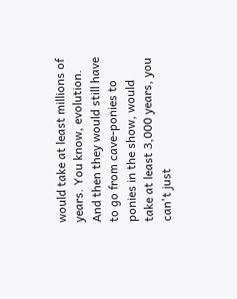would take at least millions of years. You know, evolution. And then they would still have to go from cave-ponies to ponies in the show, would take at least 3,000 years, you can't just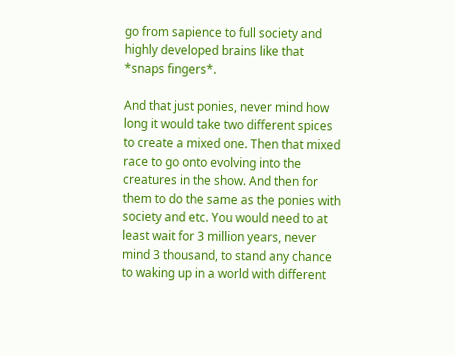go from sapience to full society and highly developed brains like that *snaps fingers*.

And that just ponies, never mind how long it would take two different spices to create a mixed one. Then that mixed race to go onto evolving into the creatures in the show. And then for them to do the same as the ponies with society and etc. You would need to at least wait for 3 million years, never mind 3 thousand, to stand any chance to waking up in a world with different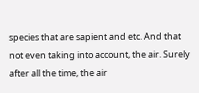species that are sapient and etc. And that not even taking into account, the air. Surely after all the time, the air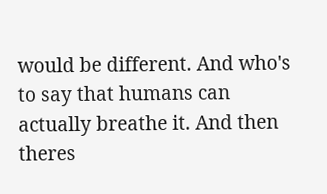would be different. And who's to say that humans can actually breathe it. And then theres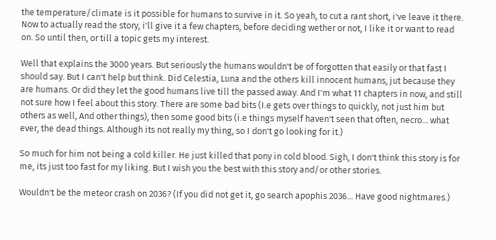the temperature/climate is it possible for humans to survive in it. So yeah, to cut a rant short, i've leave it there. Now to actually read the story, i'll give it a few chapters, before deciding wether or not, I like it or want to read on. So until then, or till a topic gets my interest.

Well that explains the 3000 years. But seriously the humans wouldn't be of forgotten that easily or that fast I should say. But I can't help but think. Did Celestia, Luna and the others kill innocent humans, jut because they are humans. Or did they let the good humans live till the passed away. And I'm what 11 chapters in now, and still not sure how I feel about this story. There are some bad bits (I.e gets over things to quickly, not just him but others as well, And other things), then some good bits (i.e things myself haven't seen that often, necro... what ever, the dead things. Although its not really my thing, so I don't go looking for it.)

So much for him not being a cold killer. He just killed that pony in cold blood. Sigh, I don't think this story is for me, its just too fast for my liking. But I wish you the best with this story and/or other stories.

Wouldn't be the meteor crash on 2036? (If you did not get it, go search apophis 2036... Have good nightmares.)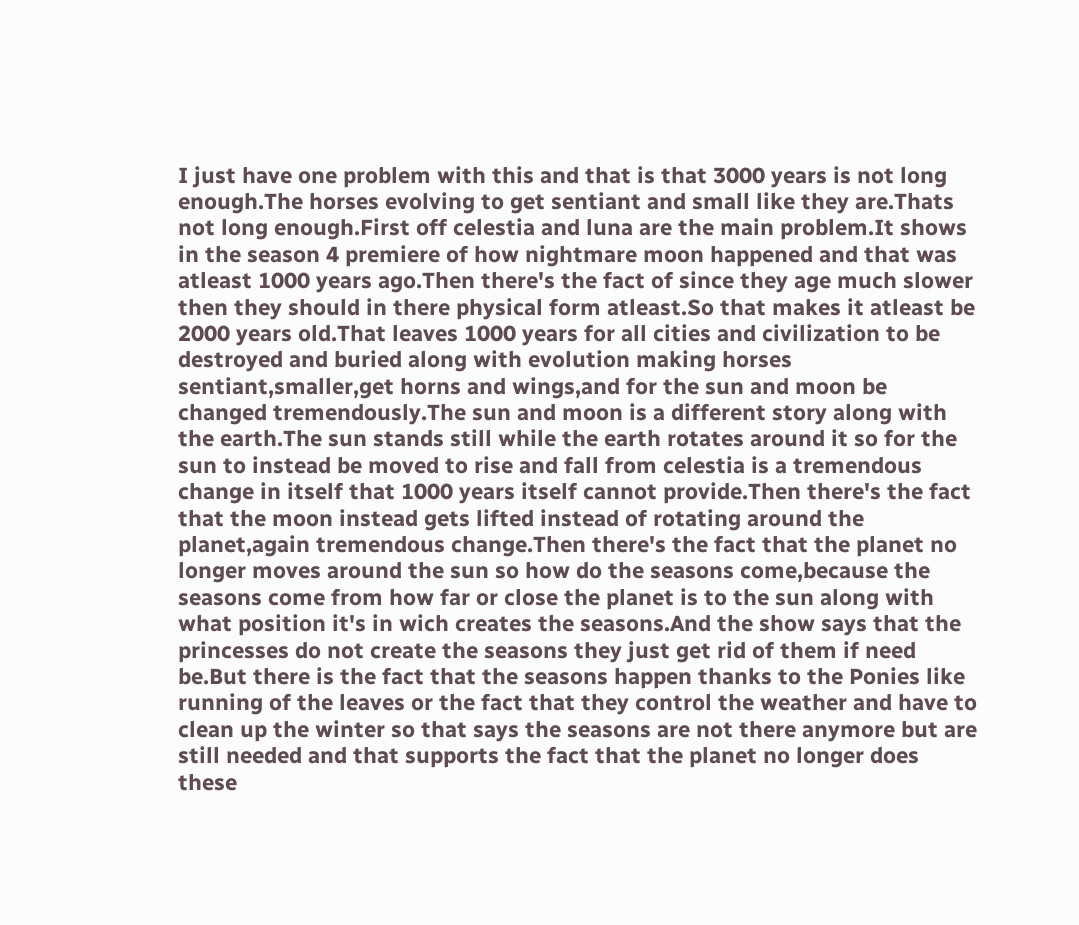I just have one problem with this and that is that 3000 years is not long enough.The horses evolving to get sentiant and small like they are.Thats not long enough.First off celestia and luna are the main problem.It shows in the season 4 premiere of how nightmare moon happened and that was atleast 1000 years ago.Then there's the fact of since they age much slower then they should in there physical form atleast.So that makes it atleast be 2000 years old.That leaves 1000 years for all cities and civilization to be destroyed and buried along with evolution making horses sentiant,smaller,get horns and wings,and for the sun and moon be changed tremendously.The sun and moon is a different story along with the earth.The sun stands still while the earth rotates around it so for the sun to instead be moved to rise and fall from celestia is a tremendous change in itself that 1000 years itself cannot provide.Then there's the fact that the moon instead gets lifted instead of rotating around the planet,again tremendous change.Then there's the fact that the planet no longer moves around the sun so how do the seasons come,because the seasons come from how far or close the planet is to the sun along with what position it's in wich creates the seasons.And the show says that the princesses do not create the seasons they just get rid of them if need be.But there is the fact that the seasons happen thanks to the Ponies like running of the leaves or the fact that they control the weather and have to clean up the winter so that says the seasons are not there anymore but are still needed and that supports the fact that the planet no longer does these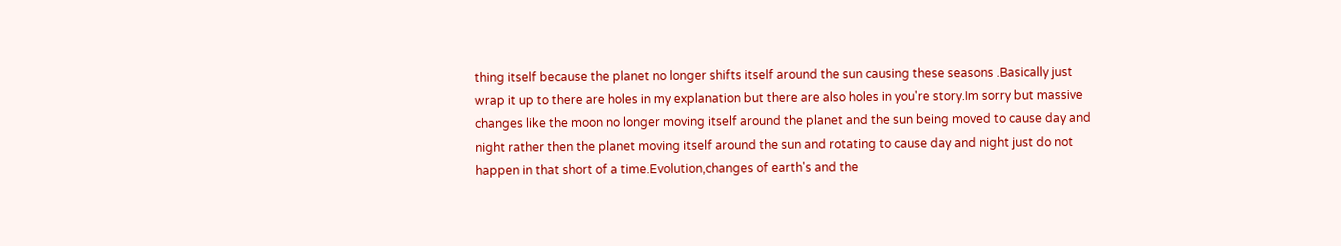thing itself because the planet no longer shifts itself around the sun causing these seasons .Basically just wrap it up to there are holes in my explanation but there are also holes in you're story.Im sorry but massive changes like the moon no longer moving itself around the planet and the sun being moved to cause day and night rather then the planet moving itself around the sun and rotating to cause day and night just do not happen in that short of a time.Evolution,changes of earth's and the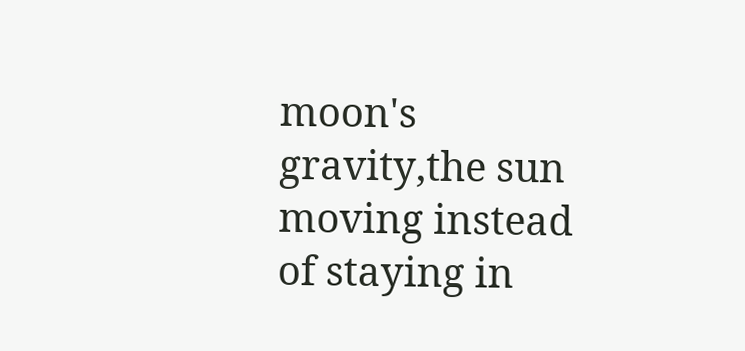moon's gravity,the sun moving instead of staying in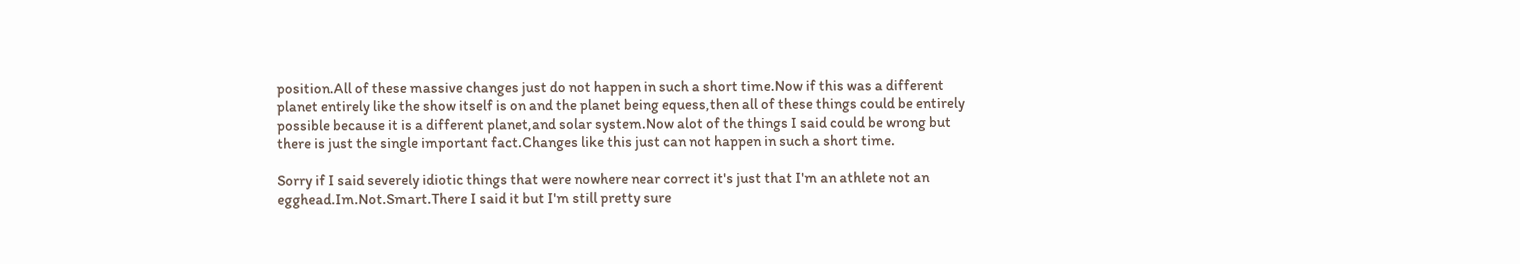position.All of these massive changes just do not happen in such a short time.Now if this was a different planet entirely like the show itself is on and the planet being equess,then all of these things could be entirely possible because it is a different planet,and solar system.Now alot of the things I said could be wrong but there is just the single important fact.Changes like this just can not happen in such a short time.

Sorry if I said severely idiotic things that were nowhere near correct it's just that I'm an athlete not an egghead.Im.Not.Smart.There I said it but I'm still pretty sure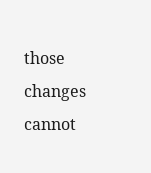those changes cannot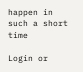happen in such a short time

Login or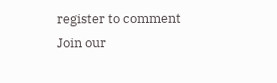register to comment
Join our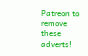Patreon to remove these adverts!